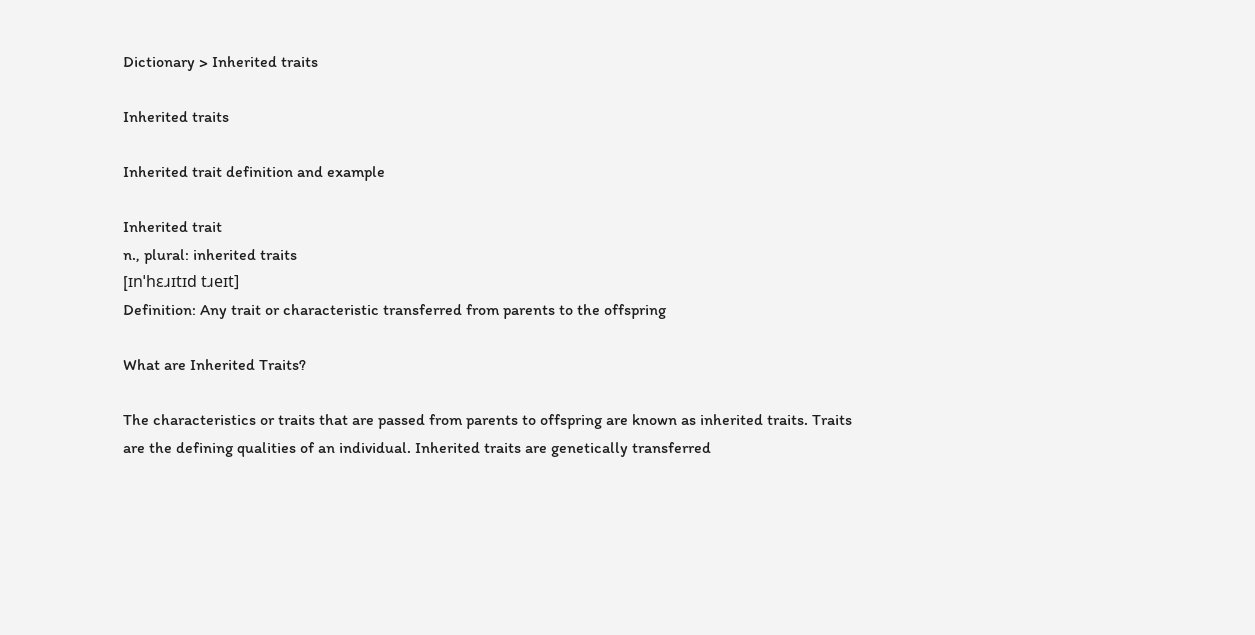Dictionary > Inherited traits

Inherited traits

Inherited trait definition and example

Inherited trait
n., plural: inherited traits
[ɪnˈhɛɹɪtɪd tɹeɪt]
Definition: Any trait or characteristic transferred from parents to the offspring

What are Inherited Traits?

The characteristics or traits that are passed from parents to offspring are known as inherited traits. Traits are the defining qualities of an individual. Inherited traits are genetically transferred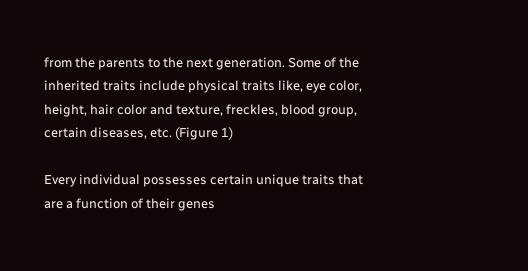from the parents to the next generation. Some of the inherited traits include physical traits like, eye color, height, hair color and texture, freckles, blood group, certain diseases, etc. (Figure 1)

Every individual possesses certain unique traits that are a function of their genes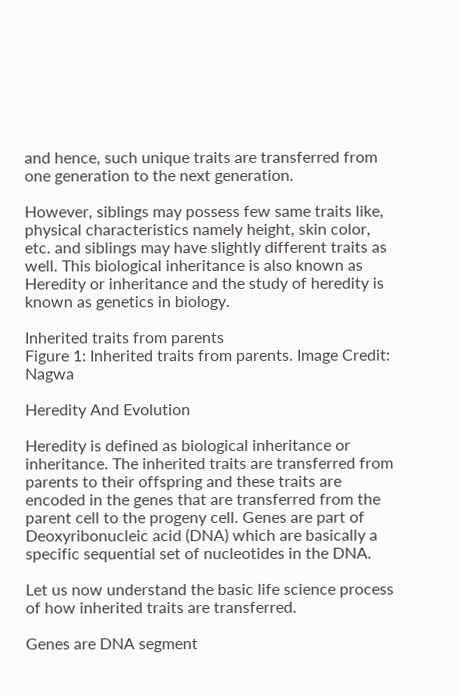and hence, such unique traits are transferred from one generation to the next generation.

However, siblings may possess few same traits like, physical characteristics namely height, skin color, etc. and siblings may have slightly different traits as well. This biological inheritance is also known as Heredity or inheritance and the study of heredity is known as genetics in biology.

Inherited traits from parents
Figure 1: Inherited traits from parents. Image Credit: Nagwa

Heredity And Evolution

Heredity is defined as biological inheritance or inheritance. The inherited traits are transferred from parents to their offspring and these traits are encoded in the genes that are transferred from the parent cell to the progeny cell. Genes are part of Deoxyribonucleic acid (DNA) which are basically a specific sequential set of nucleotides in the DNA.

Let us now understand the basic life science process of how inherited traits are transferred.

Genes are DNA segment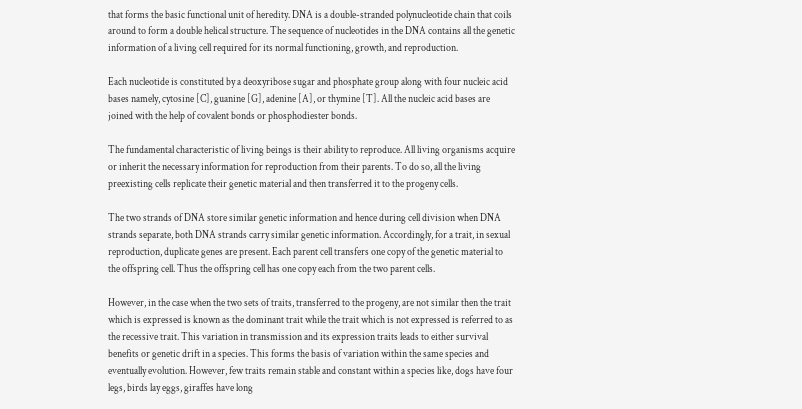that forms the basic functional unit of heredity. DNA is a double-stranded polynucleotide chain that coils around to form a double helical structure. The sequence of nucleotides in the DNA contains all the genetic information of a living cell required for its normal functioning, growth, and reproduction.

Each nucleotide is constituted by a deoxyribose sugar and phosphate group along with four nucleic acid bases namely, cytosine [C], guanine [G], adenine [A], or thymine [T]. All the nucleic acid bases are joined with the help of covalent bonds or phosphodiester bonds.

The fundamental characteristic of living beings is their ability to reproduce. All living organisms acquire or inherit the necessary information for reproduction from their parents. To do so, all the living preexisting cells replicate their genetic material and then transferred it to the progeny cells.

The two strands of DNA store similar genetic information and hence during cell division when DNA strands separate, both DNA strands carry similar genetic information. Accordingly, for a trait, in sexual reproduction, duplicate genes are present. Each parent cell transfers one copy of the genetic material to the offspring cell. Thus the offspring cell has one copy each from the two parent cells.

However, in the case when the two sets of traits, transferred to the progeny, are not similar then the trait which is expressed is known as the dominant trait while the trait which is not expressed is referred to as the recessive trait. This variation in transmission and its expression traits leads to either survival benefits or genetic drift in a species. This forms the basis of variation within the same species and eventually evolution. However, few traits remain stable and constant within a species like, dogs have four legs, birds lay eggs, giraffes have long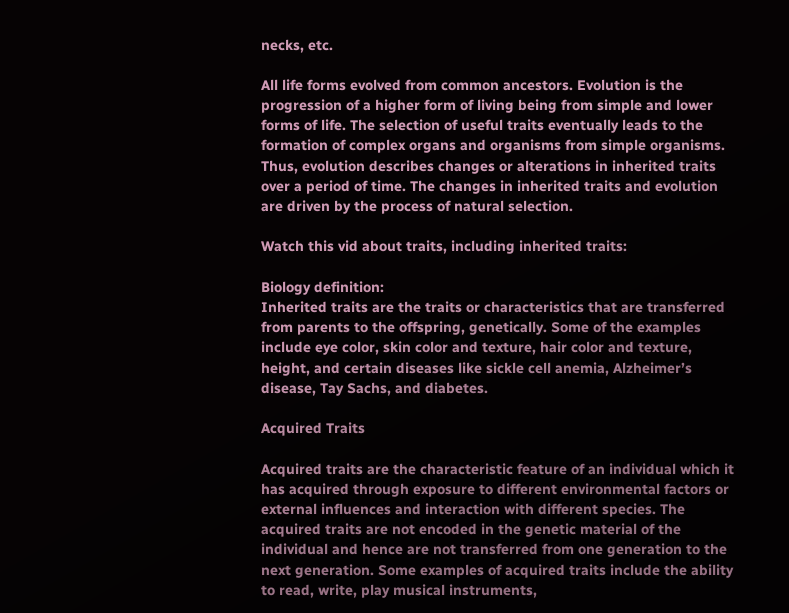necks, etc.

All life forms evolved from common ancestors. Evolution is the progression of a higher form of living being from simple and lower forms of life. The selection of useful traits eventually leads to the formation of complex organs and organisms from simple organisms. Thus, evolution describes changes or alterations in inherited traits over a period of time. The changes in inherited traits and evolution are driven by the process of natural selection.

Watch this vid about traits, including inherited traits:

Biology definition:
Inherited traits are the traits or characteristics that are transferred from parents to the offspring, genetically. Some of the examples include eye color, skin color and texture, hair color and texture, height, and certain diseases like sickle cell anemia, Alzheimer’s disease, Tay Sachs, and diabetes.

Acquired Traits

Acquired traits are the characteristic feature of an individual which it has acquired through exposure to different environmental factors or external influences and interaction with different species. The acquired traits are not encoded in the genetic material of the individual and hence are not transferred from one generation to the next generation. Some examples of acquired traits include the ability to read, write, play musical instruments,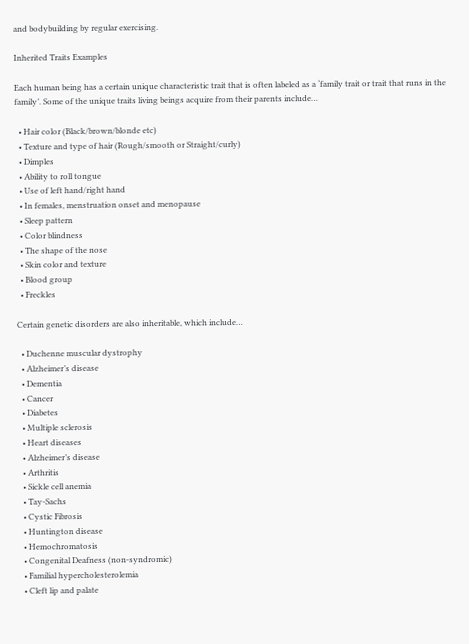and bodybuilding by regular exercising.

Inherited Traits Examples

Each human being has a certain unique characteristic trait that is often labeled as a ‘family trait or trait that runs in the family’. Some of the unique traits living beings acquire from their parents include…

  • Hair color (Black/brown/blonde etc)
  • Texture and type of hair (Rough/smooth or Straight/curly)
  • Dimples
  • Ability to roll tongue
  • Use of left hand/right hand
  • In females, menstruation onset and menopause
  • Sleep pattern
  • Color blindness
  • The shape of the nose
  • Skin color and texture
  • Blood group
  • Freckles

Certain genetic disorders are also inheritable, which include…

  • Duchenne muscular dystrophy
  • Alzheimer’s disease
  • Dementia
  • Cancer
  • Diabetes
  • Multiple sclerosis
  • Heart diseases
  • Alzheimer’s disease
  • Arthritis
  • Sickle cell anemia
  • Tay-Sachs
  • Cystic Fibrosis
  • Huntington disease
  • Hemochromatosis
  • Congenital Deafness (non-syndromic)
  • Familial hypercholesterolemia
  • Cleft lip and palate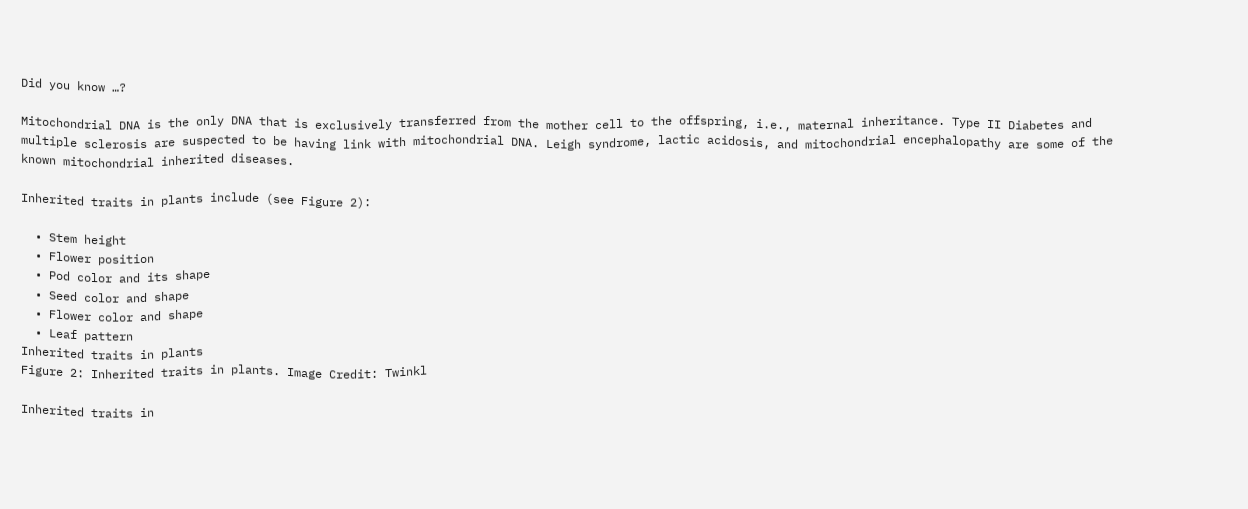Did you know …?

Mitochondrial DNA is the only DNA that is exclusively transferred from the mother cell to the offspring, i.e., maternal inheritance. Type II Diabetes and multiple sclerosis are suspected to be having link with mitochondrial DNA. Leigh syndrome, lactic acidosis, and mitochondrial encephalopathy are some of the known mitochondrial inherited diseases.

Inherited traits in plants include (see Figure 2):

  • Stem height
  • Flower position
  • Pod color and its shape
  • Seed color and shape
  • Flower color and shape
  • Leaf pattern
Inherited traits in plants
Figure 2: Inherited traits in plants. Image Credit: Twinkl

Inherited traits in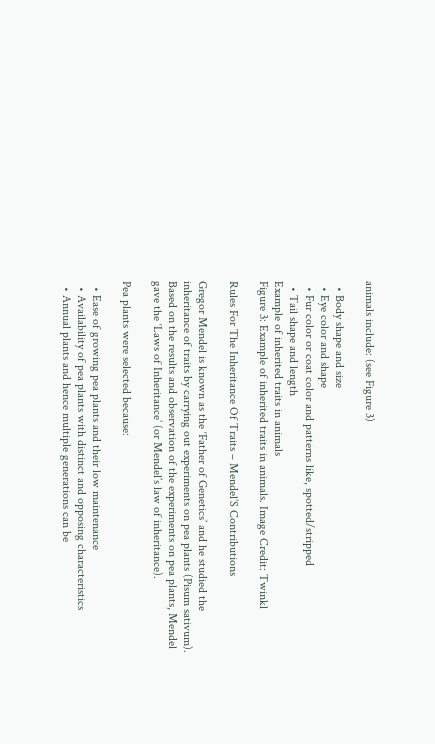animals include: (see Figure 3)

  • Body shape and size
  • Eye color and shape
  • Fur color or coat color and patterns like, spotted/stripped
  • Tail shape and length
Example of inherited traits in animals
Figure 3: Example of inherited traits in animals. Image Credit: Twinkl

Rules For The Inheritance Of Traits – Mendel’S Contributions

Gregor Mendel is known as the ‘Father of Genetics’ and he studied the inheritance of traits by carrying out experiments on pea plants (Pisum sativum). Based on the results and observation of the experiments on pea plants, Mendel gave the ‘Laws of Inheritance’ (or Mendel’s law of inheritance).

Pea plants were selected because:

  • Ease of growing pea plants and their low maintenance
  • Availability of pea plants with distinct and opposing characteristics
  • Annual plants and hence multiple generations can be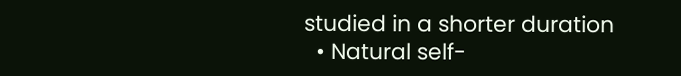studied in a shorter duration
  • Natural self-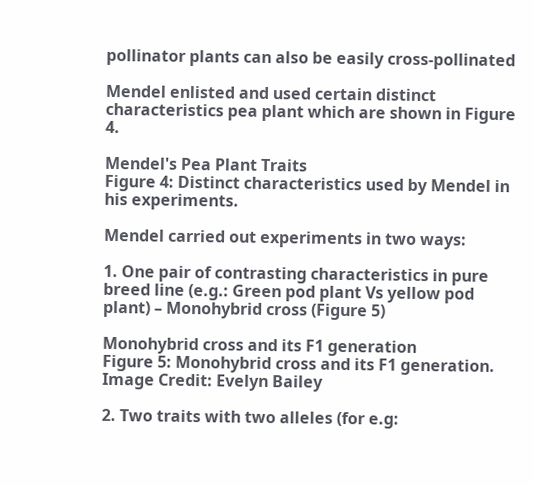pollinator plants can also be easily cross-pollinated

Mendel enlisted and used certain distinct characteristics pea plant which are shown in Figure 4.

Mendel's Pea Plant Traits
Figure 4: Distinct characteristics used by Mendel in his experiments.

Mendel carried out experiments in two ways:

1. One pair of contrasting characteristics in pure breed line (e.g.: Green pod plant Vs yellow pod plant) – Monohybrid cross (Figure 5)

Monohybrid cross and its F1 generation
Figure 5: Monohybrid cross and its F1 generation. Image Credit: Evelyn Bailey

2. Two traits with two alleles (for e.g: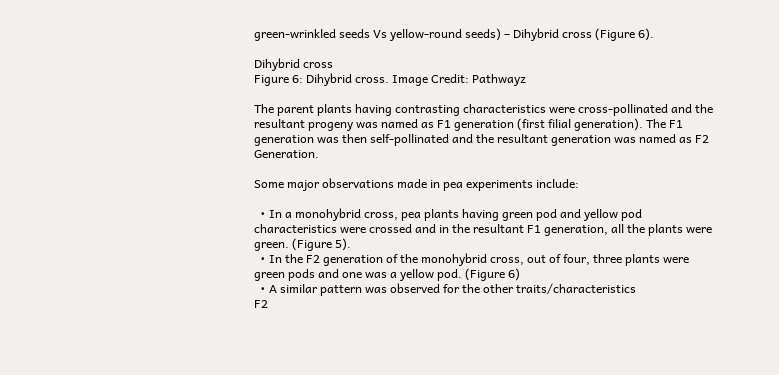green-wrinkled seeds Vs yellow-round seeds) – Dihybrid cross (Figure 6).

Dihybrid cross
Figure 6: Dihybrid cross. Image Credit: Pathwayz

The parent plants having contrasting characteristics were cross-pollinated and the resultant progeny was named as F1 generation (first filial generation). The F1 generation was then self-pollinated and the resultant generation was named as F2 Generation.

Some major observations made in pea experiments include:

  • In a monohybrid cross, pea plants having green pod and yellow pod characteristics were crossed and in the resultant F1 generation, all the plants were green. (Figure 5).
  • In the F2 generation of the monohybrid cross, out of four, three plants were green pods and one was a yellow pod. (Figure 6)
  • A similar pattern was observed for the other traits/characteristics
F2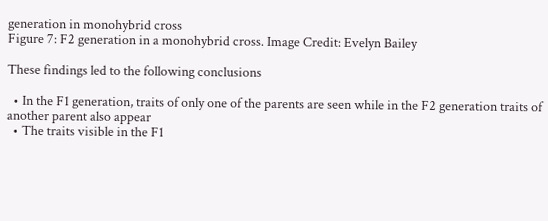generation in monohybrid cross
Figure 7: F2 generation in a monohybrid cross. Image Credit: Evelyn Bailey

These findings led to the following conclusions

  • In the F1 generation, traits of only one of the parents are seen while in the F2 generation traits of another parent also appear
  • The traits visible in the F1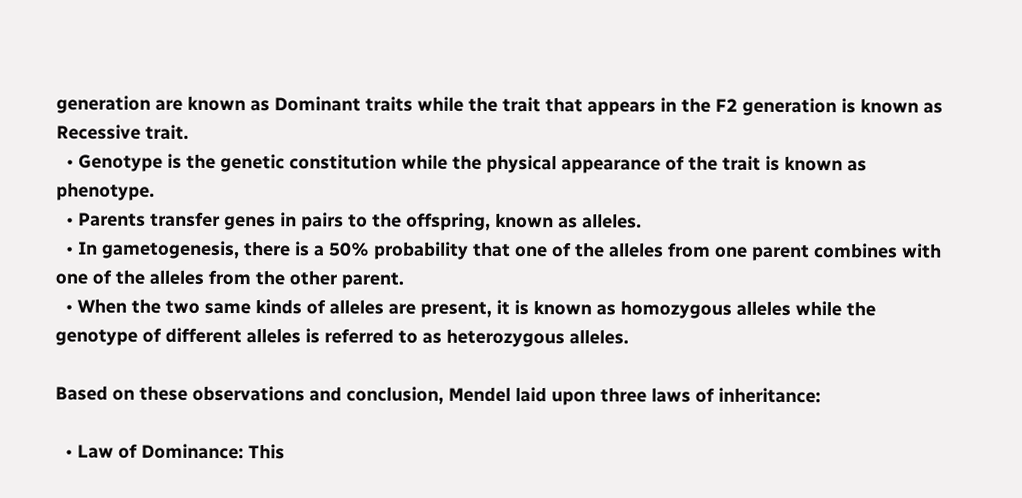generation are known as Dominant traits while the trait that appears in the F2 generation is known as Recessive trait.
  • Genotype is the genetic constitution while the physical appearance of the trait is known as phenotype.
  • Parents transfer genes in pairs to the offspring, known as alleles.
  • In gametogenesis, there is a 50% probability that one of the alleles from one parent combines with one of the alleles from the other parent.
  • When the two same kinds of alleles are present, it is known as homozygous alleles while the genotype of different alleles is referred to as heterozygous alleles.

Based on these observations and conclusion, Mendel laid upon three laws of inheritance:

  • Law of Dominance: This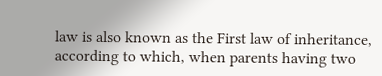law is also known as the First law of inheritance, according to which, when parents having two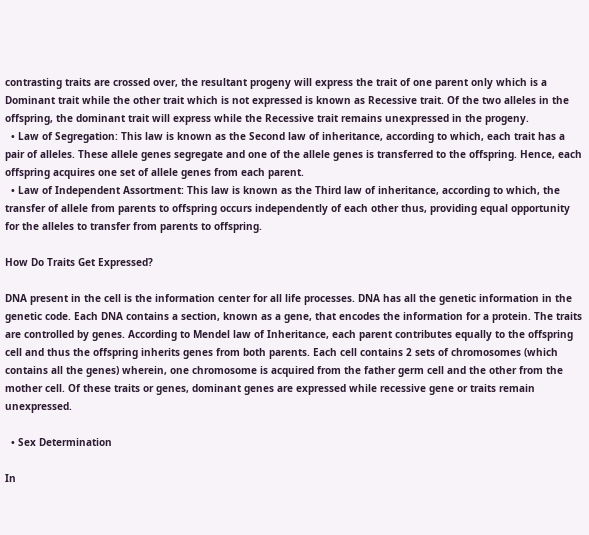contrasting traits are crossed over, the resultant progeny will express the trait of one parent only which is a Dominant trait while the other trait which is not expressed is known as Recessive trait. Of the two alleles in the offspring, the dominant trait will express while the Recessive trait remains unexpressed in the progeny.
  • Law of Segregation: This law is known as the Second law of inheritance, according to which, each trait has a pair of alleles. These allele genes segregate and one of the allele genes is transferred to the offspring. Hence, each offspring acquires one set of allele genes from each parent.
  • Law of Independent Assortment: This law is known as the Third law of inheritance, according to which, the transfer of allele from parents to offspring occurs independently of each other thus, providing equal opportunity for the alleles to transfer from parents to offspring.

How Do Traits Get Expressed?

DNA present in the cell is the information center for all life processes. DNA has all the genetic information in the genetic code. Each DNA contains a section, known as a gene, that encodes the information for a protein. The traits are controlled by genes. According to Mendel law of Inheritance, each parent contributes equally to the offspring cell and thus the offspring inherits genes from both parents. Each cell contains 2 sets of chromosomes (which contains all the genes) wherein, one chromosome is acquired from the father germ cell and the other from the mother cell. Of these traits or genes, dominant genes are expressed while recessive gene or traits remain unexpressed.

  • Sex Determination

In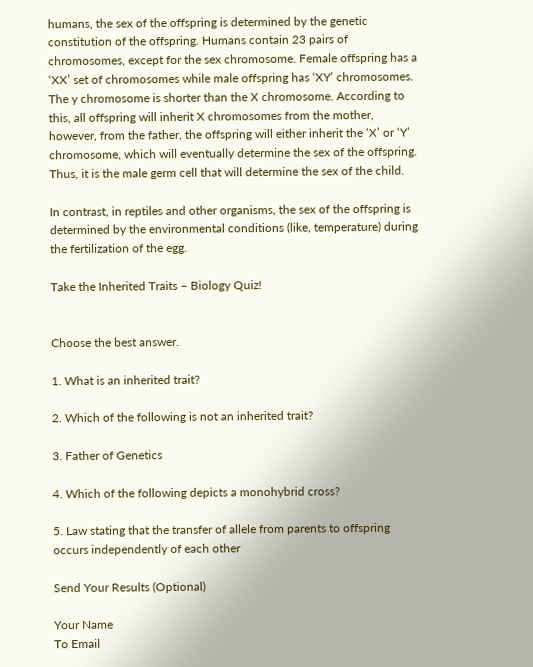humans, the sex of the offspring is determined by the genetic constitution of the offspring. Humans contain 23 pairs of chromosomes, except for the sex chromosome. Female offspring has a ‘XX’ set of chromosomes while male offspring has ‘XY’ chromosomes. The y chromosome is shorter than the X chromosome. According to this, all offspring will inherit X chromosomes from the mother, however, from the father, the offspring will either inherit the ‘X’ or ‘Y’ chromosome, which will eventually determine the sex of the offspring. Thus, it is the male germ cell that will determine the sex of the child.

In contrast, in reptiles and other organisms, the sex of the offspring is determined by the environmental conditions (like, temperature) during the fertilization of the egg.

Take the Inherited Traits – Biology Quiz!


Choose the best answer.

1. What is an inherited trait?

2. Which of the following is not an inherited trait?

3. Father of Genetics

4. Which of the following depicts a monohybrid cross?

5. Law stating that the transfer of allele from parents to offspring occurs independently of each other

Send Your Results (Optional)

Your Name
To Email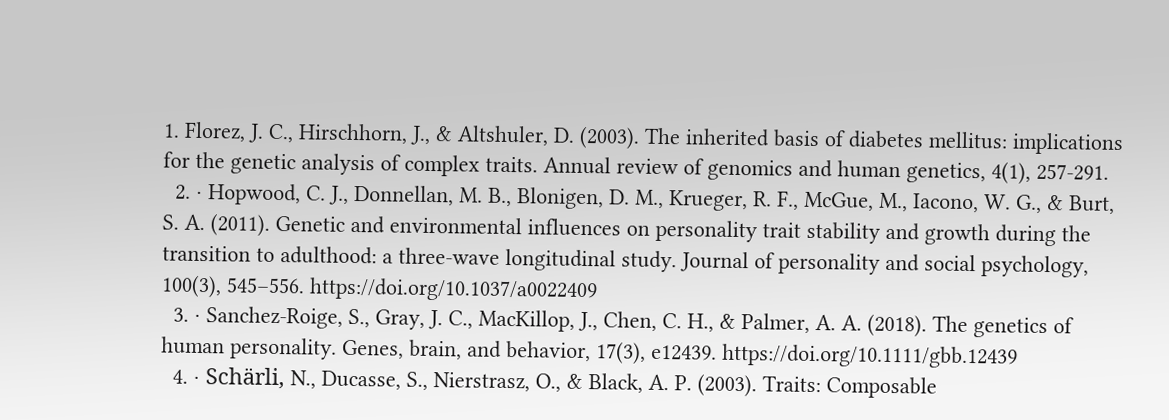1. Florez, J. C., Hirschhorn, J., & Altshuler, D. (2003). The inherited basis of diabetes mellitus: implications for the genetic analysis of complex traits. Annual review of genomics and human genetics, 4(1), 257-291.
  2. · Hopwood, C. J., Donnellan, M. B., Blonigen, D. M., Krueger, R. F., McGue, M., Iacono, W. G., & Burt, S. A. (2011). Genetic and environmental influences on personality trait stability and growth during the transition to adulthood: a three-wave longitudinal study. Journal of personality and social psychology, 100(3), 545–556. https://doi.org/10.1037/a0022409
  3. · Sanchez-Roige, S., Gray, J. C., MacKillop, J., Chen, C. H., & Palmer, A. A. (2018). The genetics of human personality. Genes, brain, and behavior, 17(3), e12439. https://doi.org/10.1111/gbb.12439
  4. · Schärli, N., Ducasse, S., Nierstrasz, O., & Black, A. P. (2003). Traits: Composable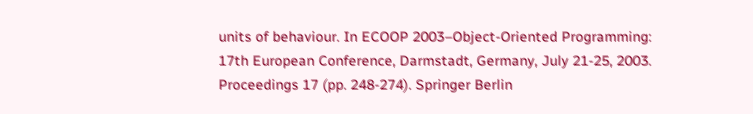units of behaviour. In ECOOP 2003–Object-Oriented Programming: 17th European Conference, Darmstadt, Germany, July 21-25, 2003. Proceedings 17 (pp. 248-274). Springer Berlin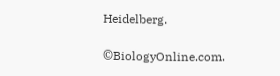Heidelberg.

©BiologyOnline.com.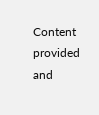Content provided and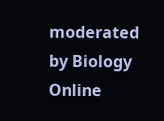moderated by Biology Online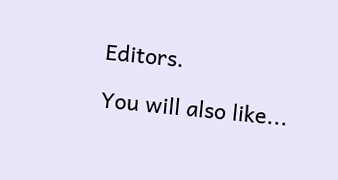Editors.

You will also like...